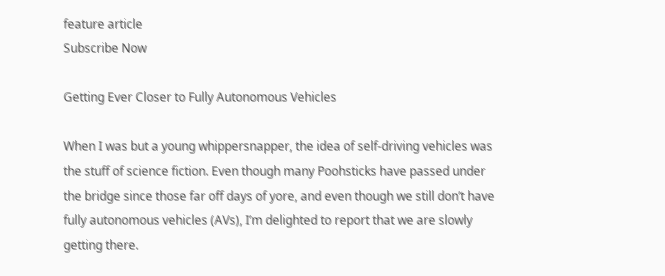feature article
Subscribe Now

Getting Ever Closer to Fully Autonomous Vehicles

When I was but a young whippersnapper, the idea of self-driving vehicles was the stuff of science fiction. Even though many Poohsticks have passed under the bridge since those far off days of yore, and even though we still don’t have fully autonomous vehicles (AVs), I’m delighted to report that we are slowly getting there.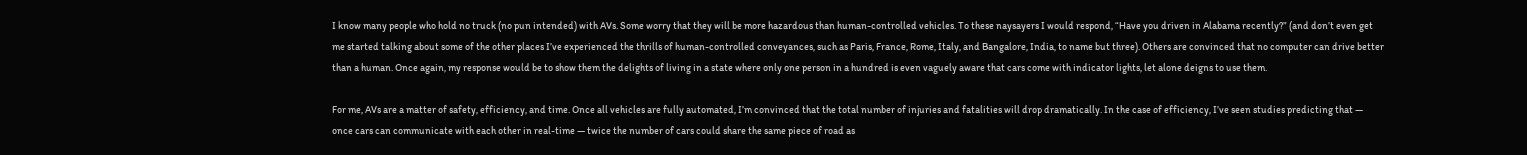I know many people who hold no truck (no pun intended) with AVs. Some worry that they will be more hazardous than human-controlled vehicles. To these naysayers I would respond, “Have you driven in Alabama recently?” (and don’t even get me started talking about some of the other places I’ve experienced the thrills of human-controlled conveyances, such as Paris, France, Rome, Italy, and Bangalore, India, to name but three). Others are convinced that no computer can drive better than a human. Once again, my response would be to show them the delights of living in a state where only one person in a hundred is even vaguely aware that cars come with indicator lights, let alone deigns to use them.

For me, AVs are a matter of safety, efficiency, and time. Once all vehicles are fully automated, I’m convinced that the total number of injuries and fatalities will drop dramatically. In the case of efficiency, I’ve seen studies predicting that — once cars can communicate with each other in real-time — twice the number of cars could share the same piece of road as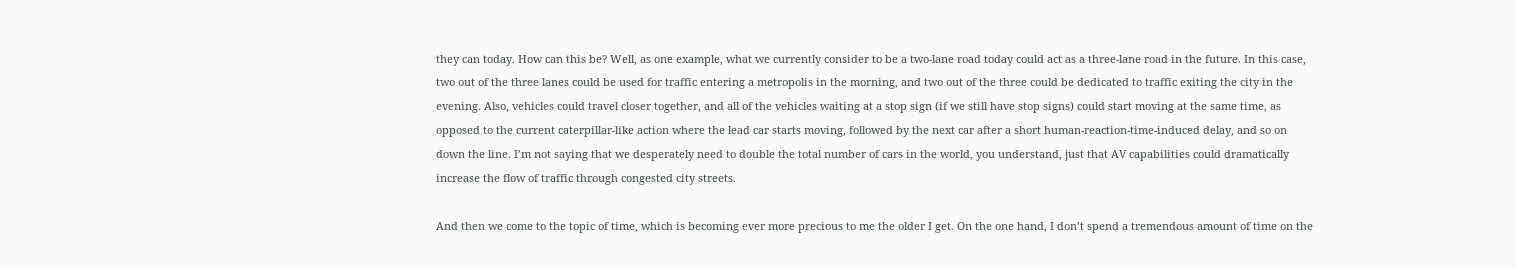they can today. How can this be? Well, as one example, what we currently consider to be a two-lane road today could act as a three-lane road in the future. In this case, two out of the three lanes could be used for traffic entering a metropolis in the morning, and two out of the three could be dedicated to traffic exiting the city in the evening. Also, vehicles could travel closer together, and all of the vehicles waiting at a stop sign (if we still have stop signs) could start moving at the same time, as opposed to the current caterpillar-like action where the lead car starts moving, followed by the next car after a short human-reaction-time-induced delay, and so on down the line. I’m not saying that we desperately need to double the total number of cars in the world, you understand, just that AV capabilities could dramatically increase the flow of traffic through congested city streets.

And then we come to the topic of time, which is becoming ever more precious to me the older I get. On the one hand, I don’t spend a tremendous amount of time on the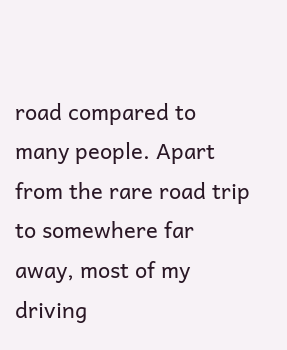road compared to many people. Apart from the rare road trip to somewhere far away, most of my driving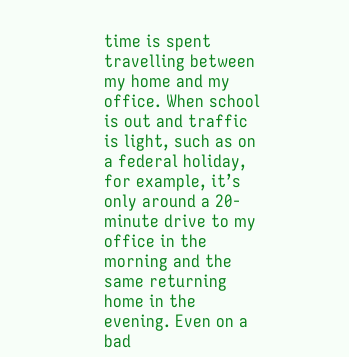time is spent travelling between my home and my office. When school is out and traffic is light, such as on a federal holiday, for example, it’s only around a 20-minute drive to my office in the morning and the same returning home in the evening. Even on a bad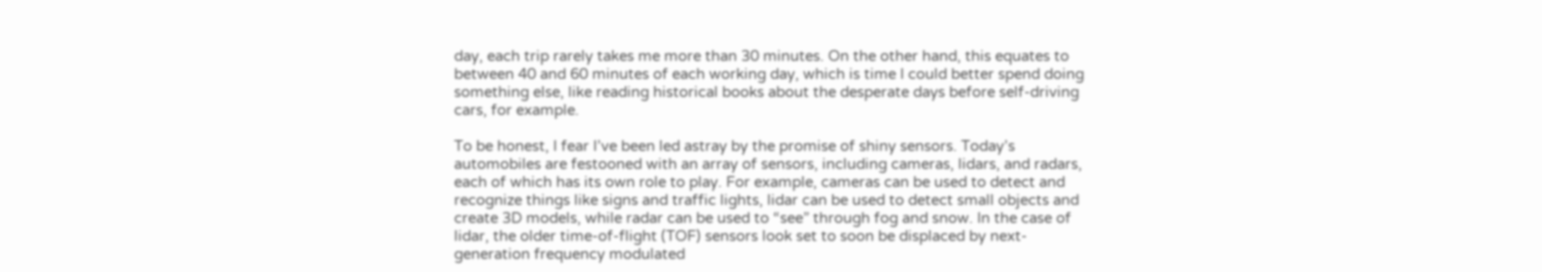day, each trip rarely takes me more than 30 minutes. On the other hand, this equates to between 40 and 60 minutes of each working day, which is time I could better spend doing something else, like reading historical books about the desperate days before self-driving cars, for example.

To be honest, I fear I’ve been led astray by the promise of shiny sensors. Today’s automobiles are festooned with an array of sensors, including cameras, lidars, and radars, each of which has its own role to play. For example, cameras can be used to detect and recognize things like signs and traffic lights, lidar can be used to detect small objects and create 3D models, while radar can be used to “see” through fog and snow. In the case of lidar, the older time-of-flight (TOF) sensors look set to soon be displaced by next-generation frequency modulated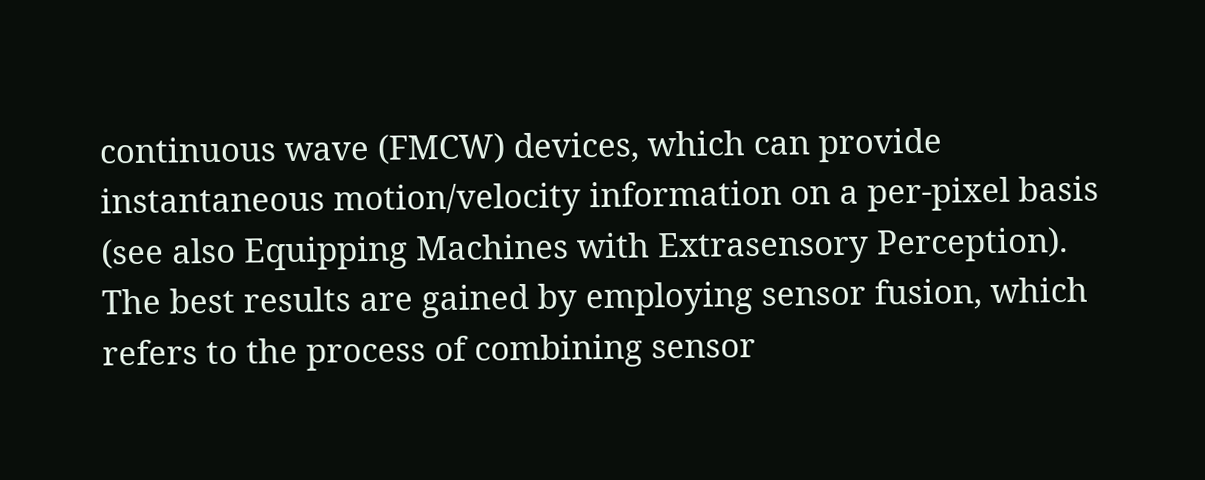continuous wave (FMCW) devices, which can provide instantaneous motion/velocity information on a per-pixel basis (see also Equipping Machines with Extrasensory Perception). The best results are gained by employing sensor fusion, which refers to the process of combining sensor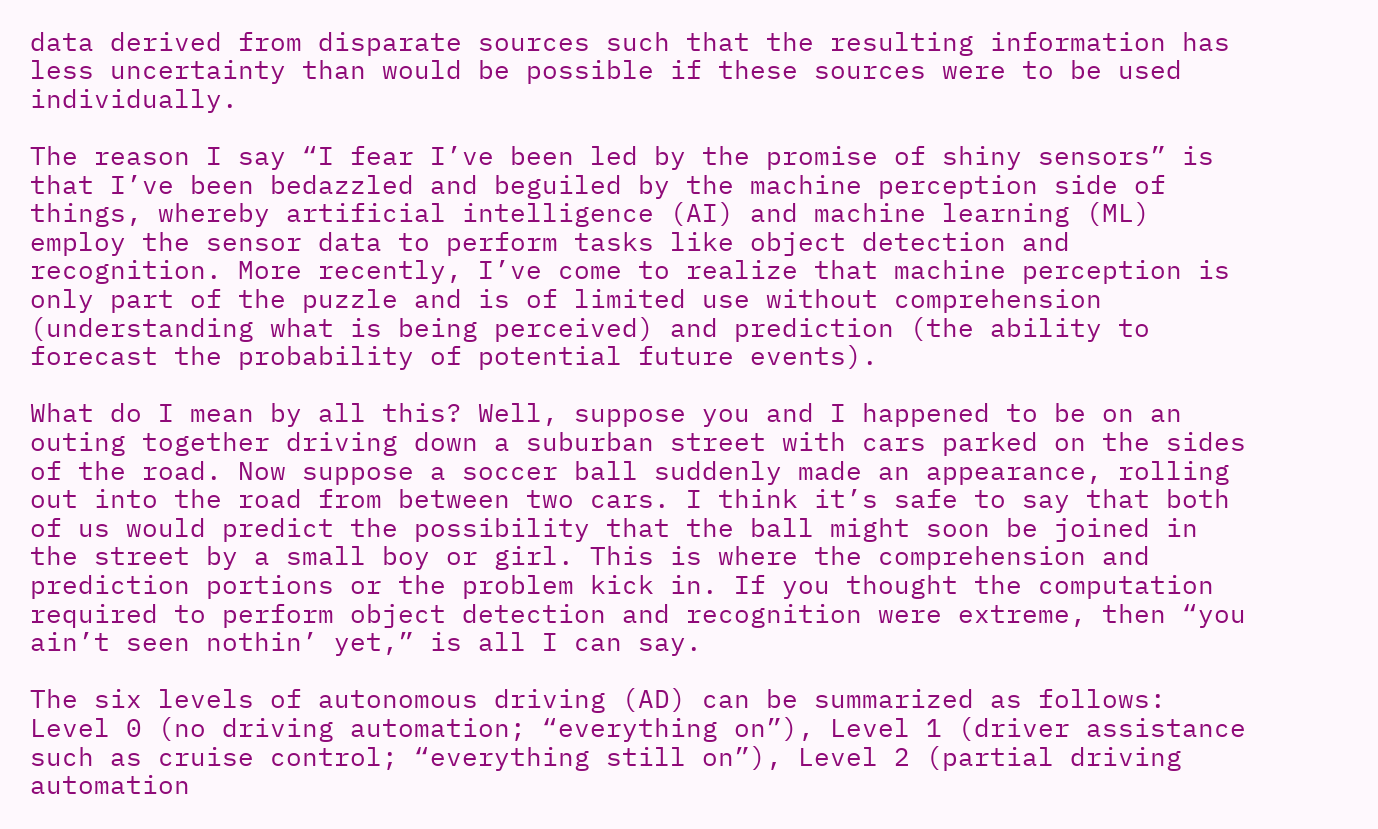data derived from disparate sources such that the resulting information has less uncertainty than would be possible if these sources were to be used individually.

The reason I say “I fear I’ve been led by the promise of shiny sensors” is that I’ve been bedazzled and beguiled by the machine perception side of things, whereby artificial intelligence (AI) and machine learning (ML) employ the sensor data to perform tasks like object detection and recognition. More recently, I’ve come to realize that machine perception is only part of the puzzle and is of limited use without comprehension (understanding what is being perceived) and prediction (the ability to forecast the probability of potential future events).

What do I mean by all this? Well, suppose you and I happened to be on an outing together driving down a suburban street with cars parked on the sides of the road. Now suppose a soccer ball suddenly made an appearance, rolling out into the road from between two cars. I think it’s safe to say that both of us would predict the possibility that the ball might soon be joined in the street by a small boy or girl. This is where the comprehension and prediction portions or the problem kick in. If you thought the computation required to perform object detection and recognition were extreme, then “you ain’t seen nothin’ yet,” is all I can say.

The six levels of autonomous driving (AD) can be summarized as follows: Level 0 (no driving automation; “everything on”), Level 1 (driver assistance such as cruise control; “everything still on”), Level 2 (partial driving automation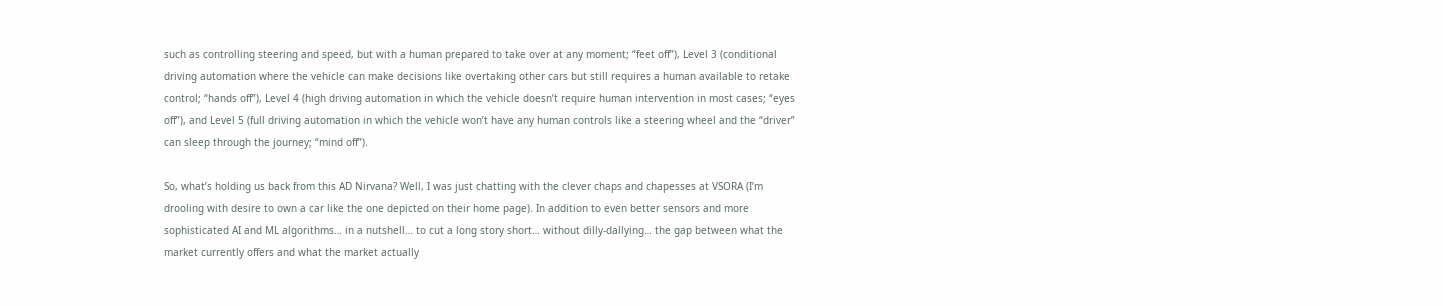such as controlling steering and speed, but with a human prepared to take over at any moment; “feet off”), Level 3 (conditional driving automation where the vehicle can make decisions like overtaking other cars but still requires a human available to retake control; “hands off”), Level 4 (high driving automation in which the vehicle doesn’t require human intervention in most cases; “eyes off”), and Level 5 (full driving automation in which the vehicle won’t have any human controls like a steering wheel and the “driver” can sleep through the journey; “mind off”).

So, what’s holding us back from this AD Nirvana? Well, I was just chatting with the clever chaps and chapesses at VSORA (I’m drooling with desire to own a car like the one depicted on their home page). In addition to even better sensors and more sophisticated AI and ML algorithms… in a nutshell… to cut a long story short… without dilly-dallying… the gap between what the market currently offers and what the market actually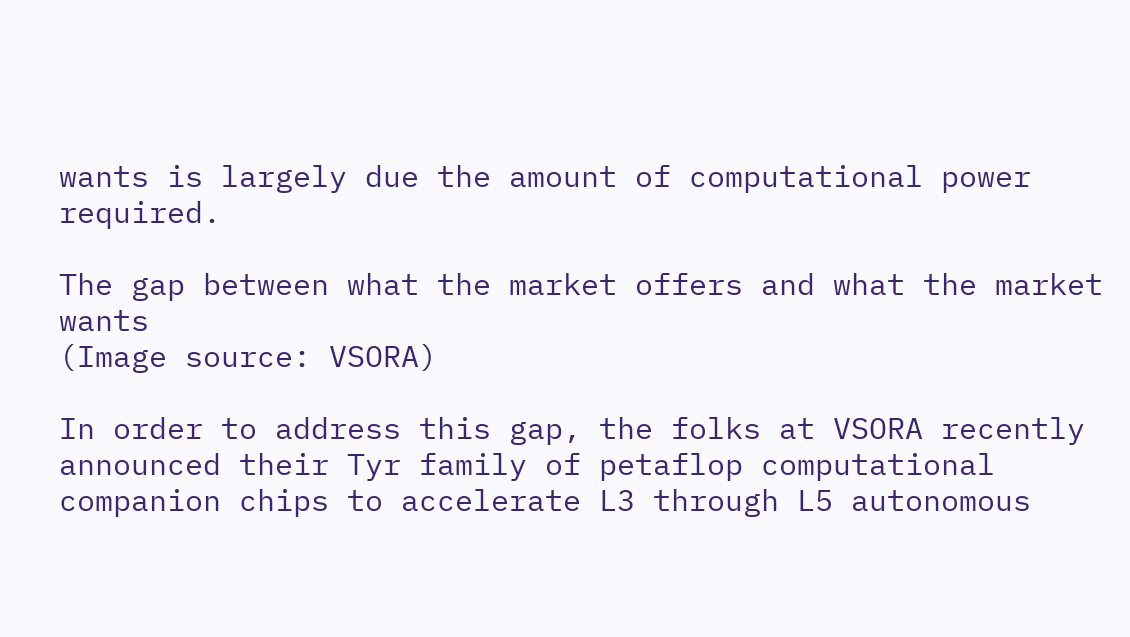wants is largely due the amount of computational power required.

The gap between what the market offers and what the market wants
(Image source: VSORA)

In order to address this gap, the folks at VSORA recently announced their Tyr family of petaflop computational companion chips to accelerate L3 through L5 autonomous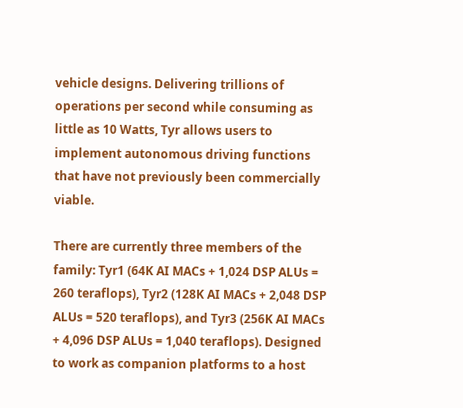vehicle designs. Delivering trillions of operations per second while consuming as little as 10 Watts, Tyr allows users to implement autonomous driving functions that have not previously been commercially viable.

There are currently three members of the family: Tyr1 (64K AI MACs + 1,024 DSP ALUs = 260 teraflops), Tyr2 (128K AI MACs + 2,048 DSP ALUs = 520 teraflops), and Tyr3 (256K AI MACs + 4,096 DSP ALUs = 1,040 teraflops). Designed to work as companion platforms to a host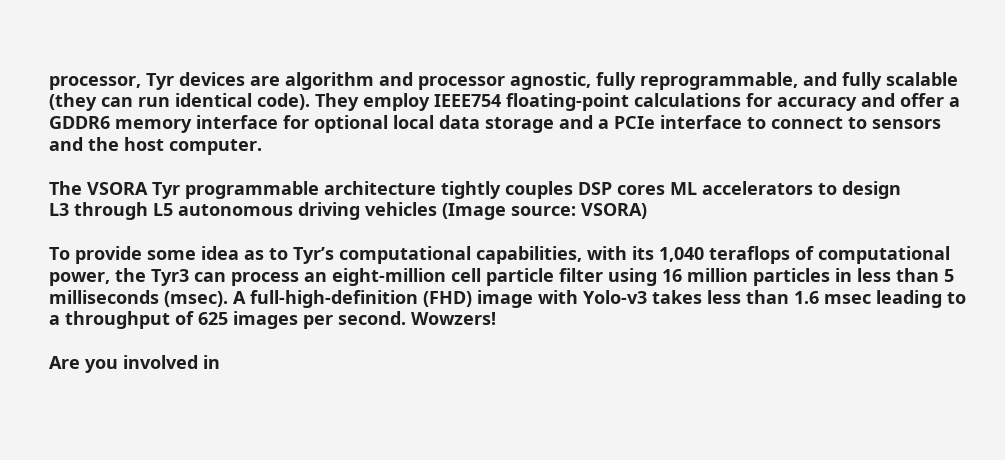processor, Tyr devices are algorithm and processor agnostic, fully reprogrammable, and fully scalable (they can run identical code). They employ IEEE754 floating-point calculations for accuracy and offer a GDDR6 memory interface for optional local data storage and a PCIe interface to connect to sensors and the host computer.

The VSORA Tyr programmable architecture tightly couples DSP cores ML accelerators to design
L3 through L5 autonomous driving vehicles (Image source: VSORA)

To provide some idea as to Tyr’s computational capabilities, with its 1,040 teraflops of computational power, the Tyr3 can process an eight-million cell particle filter using 16 million particles in less than 5 milliseconds (msec). A full-high-definition (FHD) image with Yolo-v3 takes less than 1.6 msec leading to a throughput of 625 images per second. Wowzers!

Are you involved in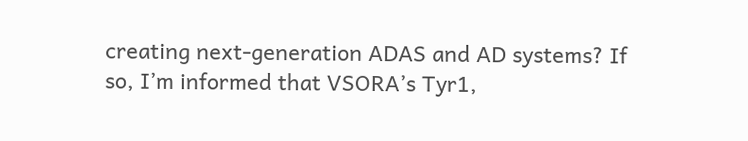creating next-generation ADAS and AD systems? If so, I’m informed that VSORA’s Tyr1,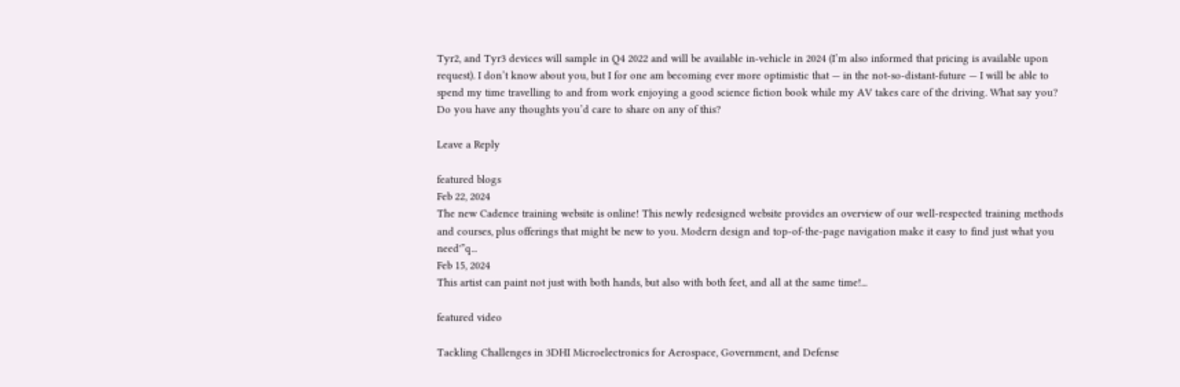Tyr2, and Tyr3 devices will sample in Q4 2022 and will be available in-vehicle in 2024 (I’m also informed that pricing is available upon request). I don’t know about you, but I for one am becoming ever more optimistic that — in the not-so-distant-future — I will be able to spend my time travelling to and from work enjoying a good science fiction book while my AV takes care of the driving. What say you? Do you have any thoughts you’d care to share on any of this?

Leave a Reply

featured blogs
Feb 22, 2024
The new Cadence training website is online! This newly redesigned website provides an overview of our well-respected training methods and courses, plus offerings that might be new to you. Modern design and top-of-the-page navigation make it easy to find just what you need'”q...
Feb 15, 2024
This artist can paint not just with both hands, but also with both feet, and all at the same time!...

featured video

Tackling Challenges in 3DHI Microelectronics for Aerospace, Government, and Defense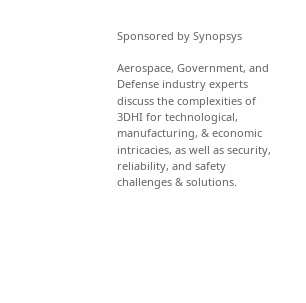Sponsored by Synopsys

Aerospace, Government, and Defense industry experts discuss the complexities of 3DHI for technological, manufacturing, & economic intricacies, as well as security, reliability, and safety challenges & solutions.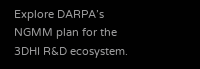Explore DARPA’s NGMM plan for the 3DHI R&D ecosystem.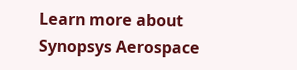Learn more about Synopsys Aerospace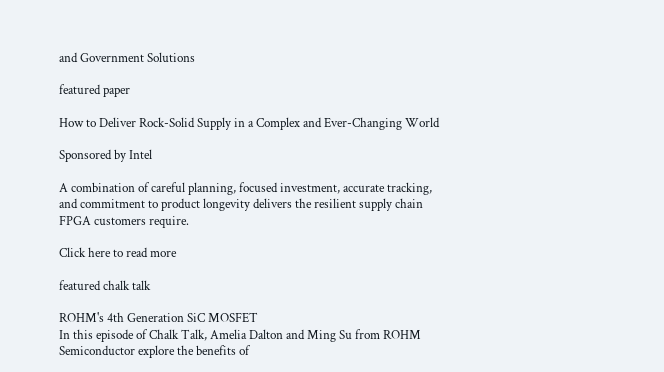and Government Solutions

featured paper

How to Deliver Rock-Solid Supply in a Complex and Ever-Changing World

Sponsored by Intel

A combination of careful planning, focused investment, accurate tracking, and commitment to product longevity delivers the resilient supply chain FPGA customers require.

Click here to read more

featured chalk talk

ROHM's 4th Generation SiC MOSFET
In this episode of Chalk Talk, Amelia Dalton and Ming Su from ROHM Semiconductor explore the benefits of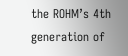the ROHM’s 4th generation of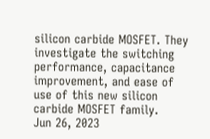silicon carbide MOSFET. They investigate the switching performance, capacitance improvement, and ease of use of this new silicon carbide MOSFET family.
Jun 26, 2023